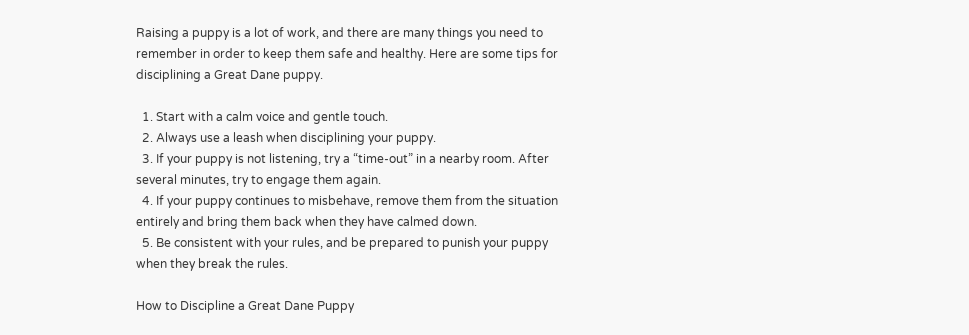Raising a puppy is a lot of work, and there are many things you need to remember in order to keep them safe and healthy. Here are some tips for disciplining a Great Dane puppy.

  1. Start with a calm voice and gentle touch.
  2. Always use a leash when disciplining your puppy.
  3. If your puppy is not listening, try a “time-out” in a nearby room. After several minutes, try to engage them again.
  4. If your puppy continues to misbehave, remove them from the situation entirely and bring them back when they have calmed down.
  5. Be consistent with your rules, and be prepared to punish your puppy when they break the rules.

How to Discipline a Great Dane Puppy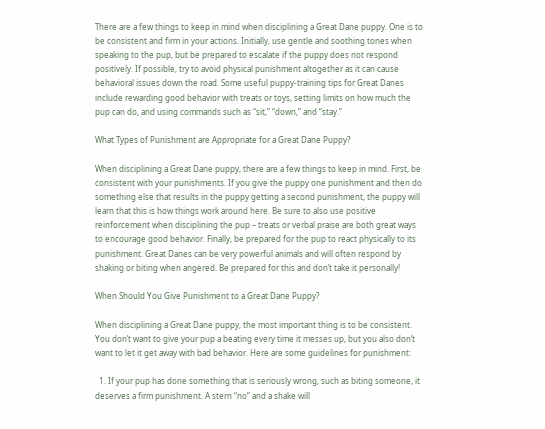There are a few things to keep in mind when disciplining a Great Dane puppy. One is to be consistent and firm in your actions. Initially, use gentle and soothing tones when speaking to the pup, but be prepared to escalate if the puppy does not respond positively. If possible, try to avoid physical punishment altogether as it can cause behavioral issues down the road. Some useful puppy-training tips for Great Danes include rewarding good behavior with treats or toys, setting limits on how much the pup can do, and using commands such as “sit,” “down,” and “stay.”

What Types of Punishment are Appropriate for a Great Dane Puppy?

When disciplining a Great Dane puppy, there are a few things to keep in mind. First, be consistent with your punishments. If you give the puppy one punishment and then do something else that results in the puppy getting a second punishment, the puppy will learn that this is how things work around here. Be sure to also use positive reinforcement when disciplining the pup – treats or verbal praise are both great ways to encourage good behavior. Finally, be prepared for the pup to react physically to its punishment. Great Danes can be very powerful animals and will often respond by shaking or biting when angered. Be prepared for this and don’t take it personally!

When Should You Give Punishment to a Great Dane Puppy?

When disciplining a Great Dane puppy, the most important thing is to be consistent. You don’t want to give your pup a beating every time it messes up, but you also don’t want to let it get away with bad behavior. Here are some guidelines for punishment:

  1. If your pup has done something that is seriously wrong, such as biting someone, it deserves a firm punishment. A stern “no” and a shake will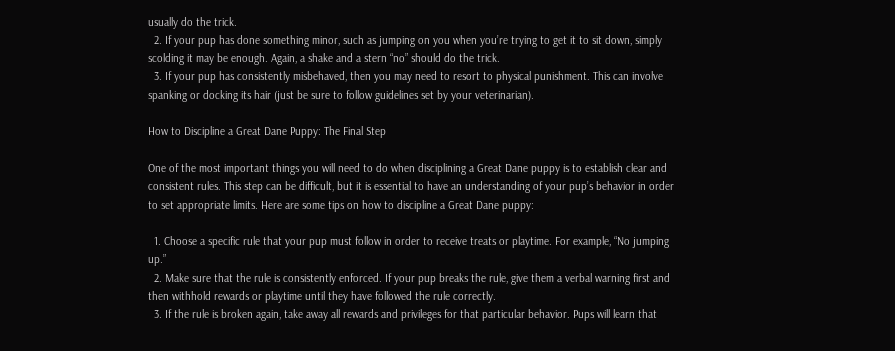usually do the trick.
  2. If your pup has done something minor, such as jumping on you when you’re trying to get it to sit down, simply scolding it may be enough. Again, a shake and a stern “no” should do the trick.
  3. If your pup has consistently misbehaved, then you may need to resort to physical punishment. This can involve spanking or docking its hair (just be sure to follow guidelines set by your veterinarian).

How to Discipline a Great Dane Puppy: The Final Step

One of the most important things you will need to do when disciplining a Great Dane puppy is to establish clear and consistent rules. This step can be difficult, but it is essential to have an understanding of your pup’s behavior in order to set appropriate limits. Here are some tips on how to discipline a Great Dane puppy:

  1. Choose a specific rule that your pup must follow in order to receive treats or playtime. For example, “No jumping up.”
  2. Make sure that the rule is consistently enforced. If your pup breaks the rule, give them a verbal warning first and then withhold rewards or playtime until they have followed the rule correctly.
  3. If the rule is broken again, take away all rewards and privileges for that particular behavior. Pups will learn that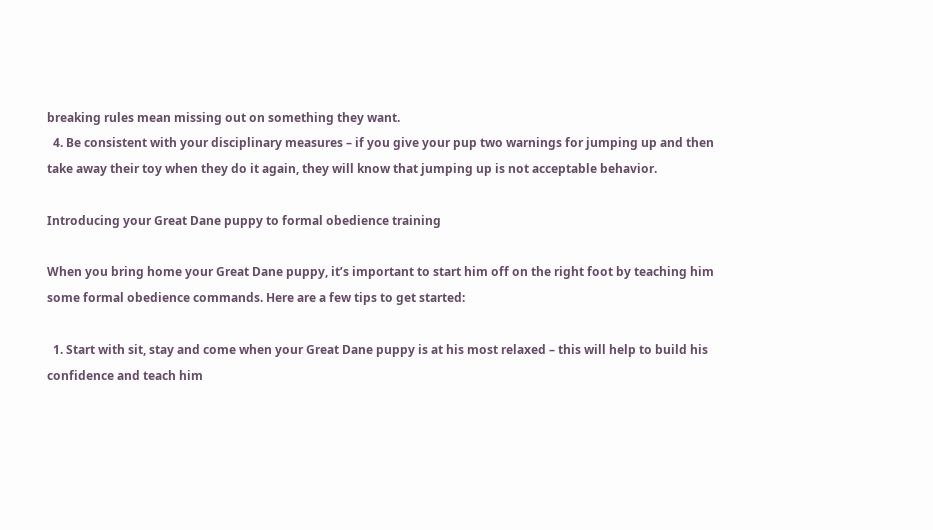breaking rules mean missing out on something they want.
  4. Be consistent with your disciplinary measures – if you give your pup two warnings for jumping up and then take away their toy when they do it again, they will know that jumping up is not acceptable behavior.

Introducing your Great Dane puppy to formal obedience training

When you bring home your Great Dane puppy, it’s important to start him off on the right foot by teaching him some formal obedience commands. Here are a few tips to get started:

  1. Start with sit, stay and come when your Great Dane puppy is at his most relaxed – this will help to build his confidence and teach him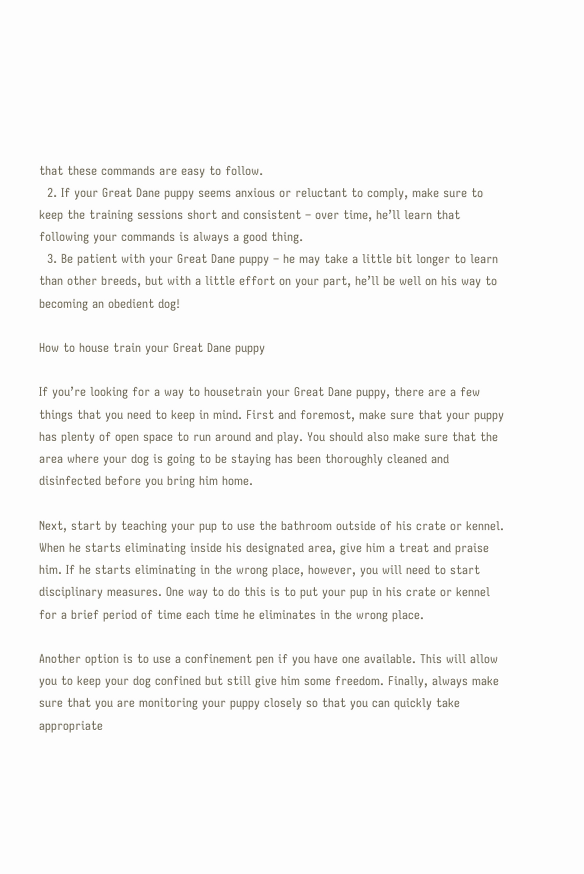that these commands are easy to follow.
  2. If your Great Dane puppy seems anxious or reluctant to comply, make sure to keep the training sessions short and consistent – over time, he’ll learn that following your commands is always a good thing.
  3. Be patient with your Great Dane puppy – he may take a little bit longer to learn than other breeds, but with a little effort on your part, he’ll be well on his way to becoming an obedient dog!

How to house train your Great Dane puppy

If you’re looking for a way to housetrain your Great Dane puppy, there are a few things that you need to keep in mind. First and foremost, make sure that your puppy has plenty of open space to run around and play. You should also make sure that the area where your dog is going to be staying has been thoroughly cleaned and disinfected before you bring him home.

Next, start by teaching your pup to use the bathroom outside of his crate or kennel. When he starts eliminating inside his designated area, give him a treat and praise him. If he starts eliminating in the wrong place, however, you will need to start disciplinary measures. One way to do this is to put your pup in his crate or kennel for a brief period of time each time he eliminates in the wrong place.

Another option is to use a confinement pen if you have one available. This will allow you to keep your dog confined but still give him some freedom. Finally, always make sure that you are monitoring your puppy closely so that you can quickly take appropriate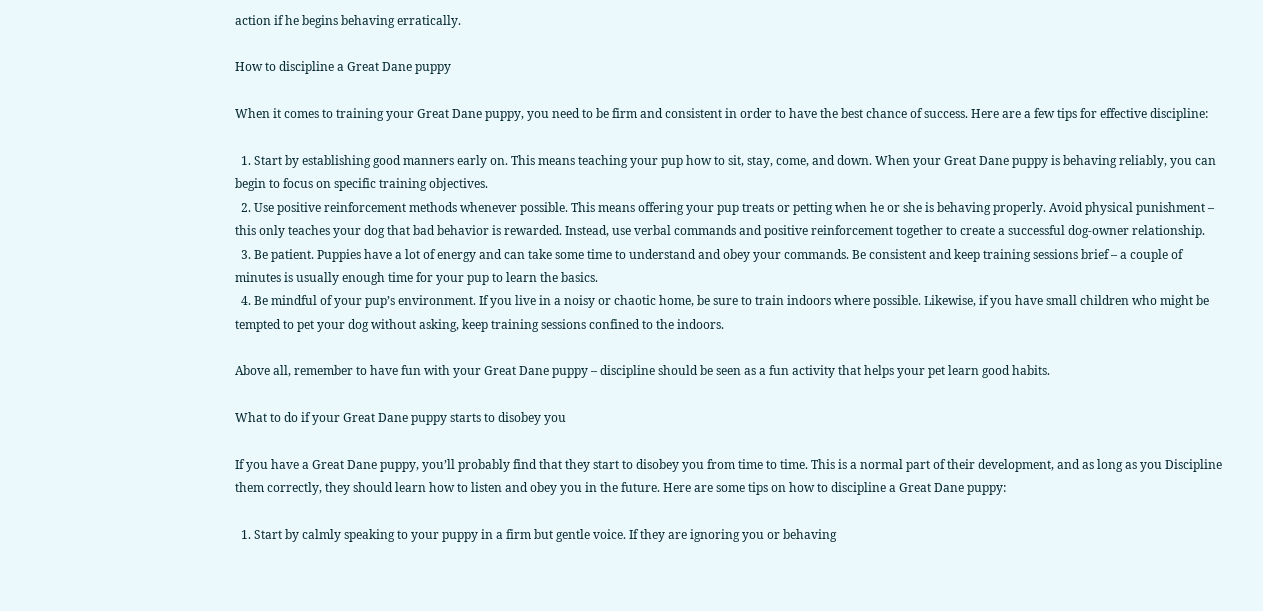action if he begins behaving erratically.

How to discipline a Great Dane puppy

When it comes to training your Great Dane puppy, you need to be firm and consistent in order to have the best chance of success. Here are a few tips for effective discipline:

  1. Start by establishing good manners early on. This means teaching your pup how to sit, stay, come, and down. When your Great Dane puppy is behaving reliably, you can begin to focus on specific training objectives.
  2. Use positive reinforcement methods whenever possible. This means offering your pup treats or petting when he or she is behaving properly. Avoid physical punishment – this only teaches your dog that bad behavior is rewarded. Instead, use verbal commands and positive reinforcement together to create a successful dog-owner relationship.
  3. Be patient. Puppies have a lot of energy and can take some time to understand and obey your commands. Be consistent and keep training sessions brief – a couple of minutes is usually enough time for your pup to learn the basics.
  4. Be mindful of your pup’s environment. If you live in a noisy or chaotic home, be sure to train indoors where possible. Likewise, if you have small children who might be tempted to pet your dog without asking, keep training sessions confined to the indoors.

Above all, remember to have fun with your Great Dane puppy – discipline should be seen as a fun activity that helps your pet learn good habits.

What to do if your Great Dane puppy starts to disobey you

If you have a Great Dane puppy, you’ll probably find that they start to disobey you from time to time. This is a normal part of their development, and as long as you Discipline them correctly, they should learn how to listen and obey you in the future. Here are some tips on how to discipline a Great Dane puppy:

  1. Start by calmly speaking to your puppy in a firm but gentle voice. If they are ignoring you or behaving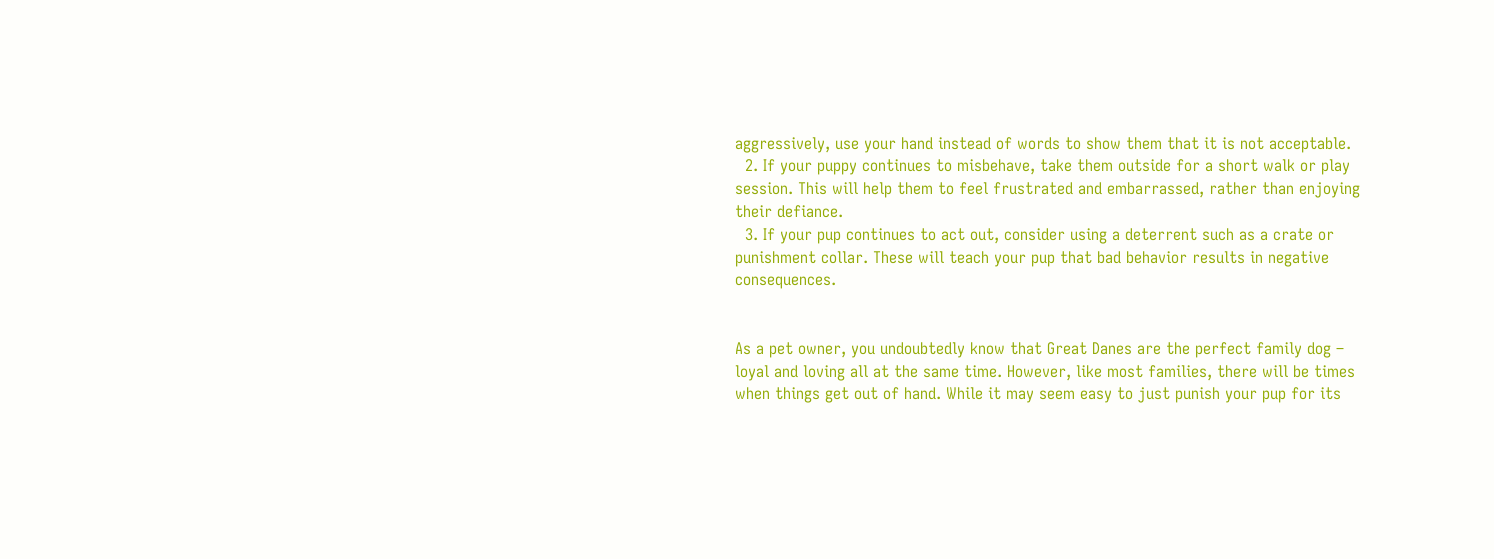aggressively, use your hand instead of words to show them that it is not acceptable.
  2. If your puppy continues to misbehave, take them outside for a short walk or play session. This will help them to feel frustrated and embarrassed, rather than enjoying their defiance.
  3. If your pup continues to act out, consider using a deterrent such as a crate or punishment collar. These will teach your pup that bad behavior results in negative consequences.


As a pet owner, you undoubtedly know that Great Danes are the perfect family dog – loyal and loving all at the same time. However, like most families, there will be times when things get out of hand. While it may seem easy to just punish your pup for its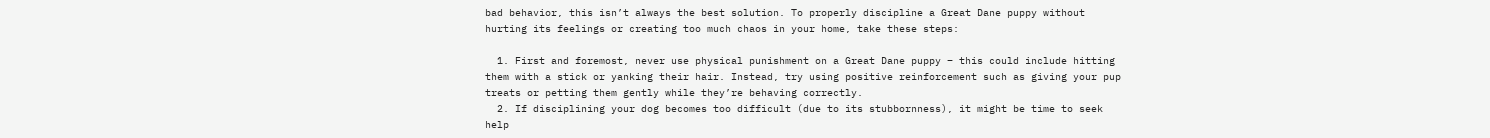bad behavior, this isn’t always the best solution. To properly discipline a Great Dane puppy without hurting its feelings or creating too much chaos in your home, take these steps:

  1. First and foremost, never use physical punishment on a Great Dane puppy – this could include hitting them with a stick or yanking their hair. Instead, try using positive reinforcement such as giving your pup treats or petting them gently while they’re behaving correctly.
  2. If disciplining your dog becomes too difficult (due to its stubbornness), it might be time to seek help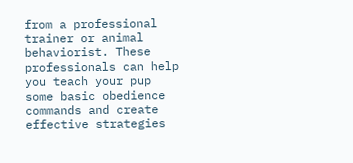from a professional trainer or animal behaviorist. These professionals can help you teach your pup some basic obedience commands and create effective strategies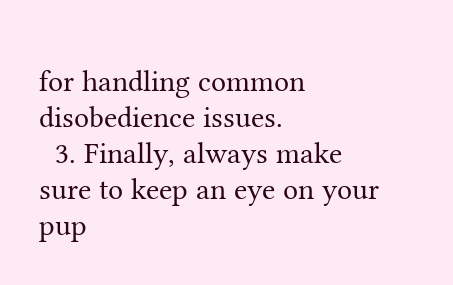for handling common disobedience issues.
  3. Finally, always make sure to keep an eye on your pup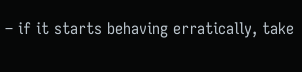– if it starts behaving erratically, take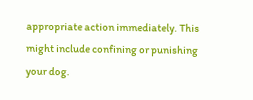appropriate action immediately. This might include confining or punishing your dog.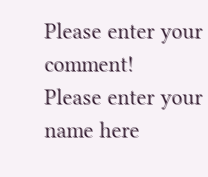Please enter your comment!
Please enter your name here